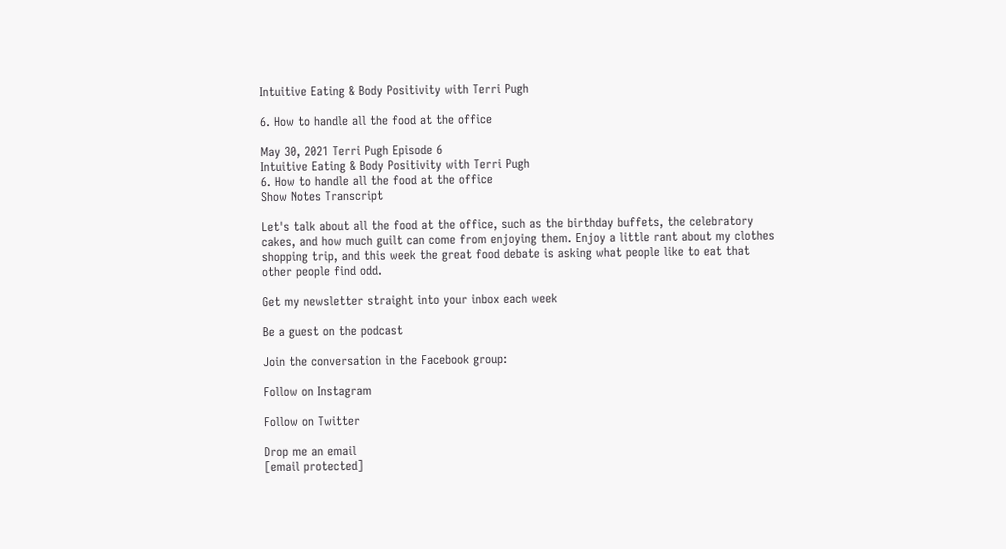Intuitive Eating & Body Positivity with Terri Pugh

6. How to handle all the food at the office

May 30, 2021 Terri Pugh Episode 6
Intuitive Eating & Body Positivity with Terri Pugh
6. How to handle all the food at the office
Show Notes Transcript

Let's talk about all the food at the office, such as the birthday buffets, the celebratory cakes, and how much guilt can come from enjoying them. Enjoy a little rant about my clothes shopping trip, and this week the great food debate is asking what people like to eat that other people find odd.

Get my newsletter straight into your inbox each week

Be a guest on the podcast

Join the conversation in the Facebook group:

Follow on Instagram

Follow on Twitter

Drop me an email
[email protected]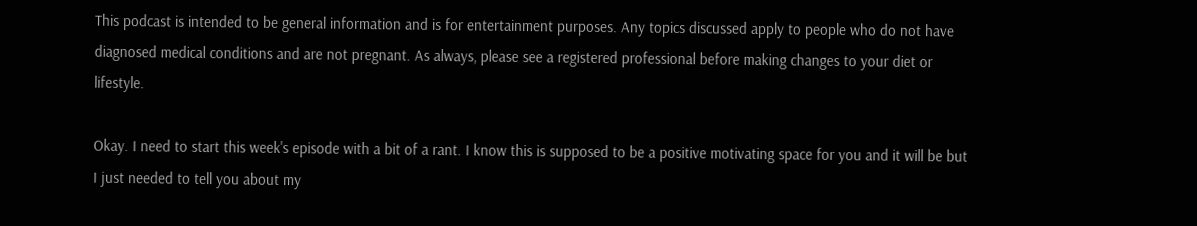This podcast is intended to be general information and is for entertainment purposes. Any topics discussed apply to people who do not have diagnosed medical conditions and are not pregnant. As always, please see a registered professional before making changes to your diet or lifestyle.

Okay. I need to start this week's episode with a bit of a rant. I know this is supposed to be a positive motivating space for you and it will be but I just needed to tell you about my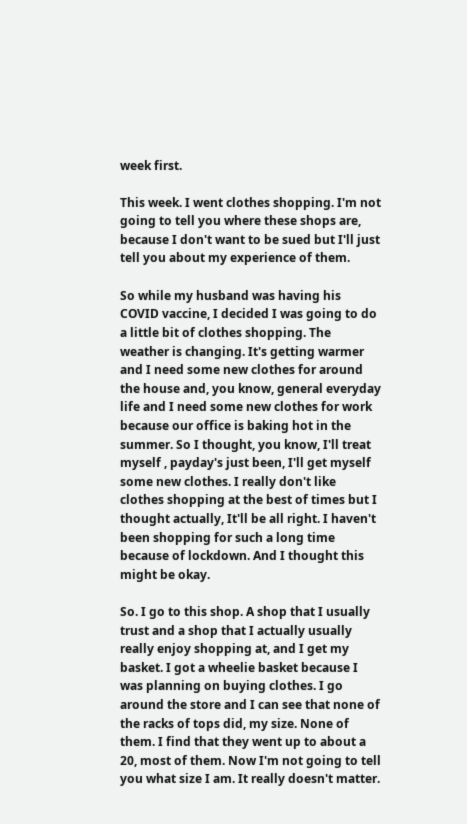week first.

This week. I went clothes shopping. I'm not going to tell you where these shops are, because I don't want to be sued but I'll just tell you about my experience of them.

So while my husband was having his COVID vaccine, I decided I was going to do a little bit of clothes shopping. The weather is changing. It's getting warmer and I need some new clothes for around the house and, you know, general everyday life and I need some new clothes for work because our office is baking hot in the summer. So I thought, you know, I'll treat myself , payday's just been, I'll get myself some new clothes. I really don't like clothes shopping at the best of times but I thought actually, It'll be all right. I haven't been shopping for such a long time because of lockdown. And I thought this might be okay.

So. I go to this shop. A shop that I usually trust and a shop that I actually usually really enjoy shopping at, and I get my basket. I got a wheelie basket because I was planning on buying clothes. I go around the store and I can see that none of the racks of tops did, my size. None of them. I find that they went up to about a 20, most of them. Now I'm not going to tell you what size I am. It really doesn't matter.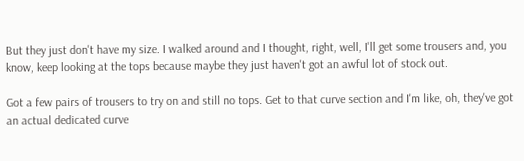But they just don't have my size. I walked around and I thought, right, well, I'll get some trousers and, you know, keep looking at the tops because maybe they just haven't got an awful lot of stock out.

Got a few pairs of trousers to try on and still no tops. Get to that curve section and I'm like, oh, they've got an actual dedicated curve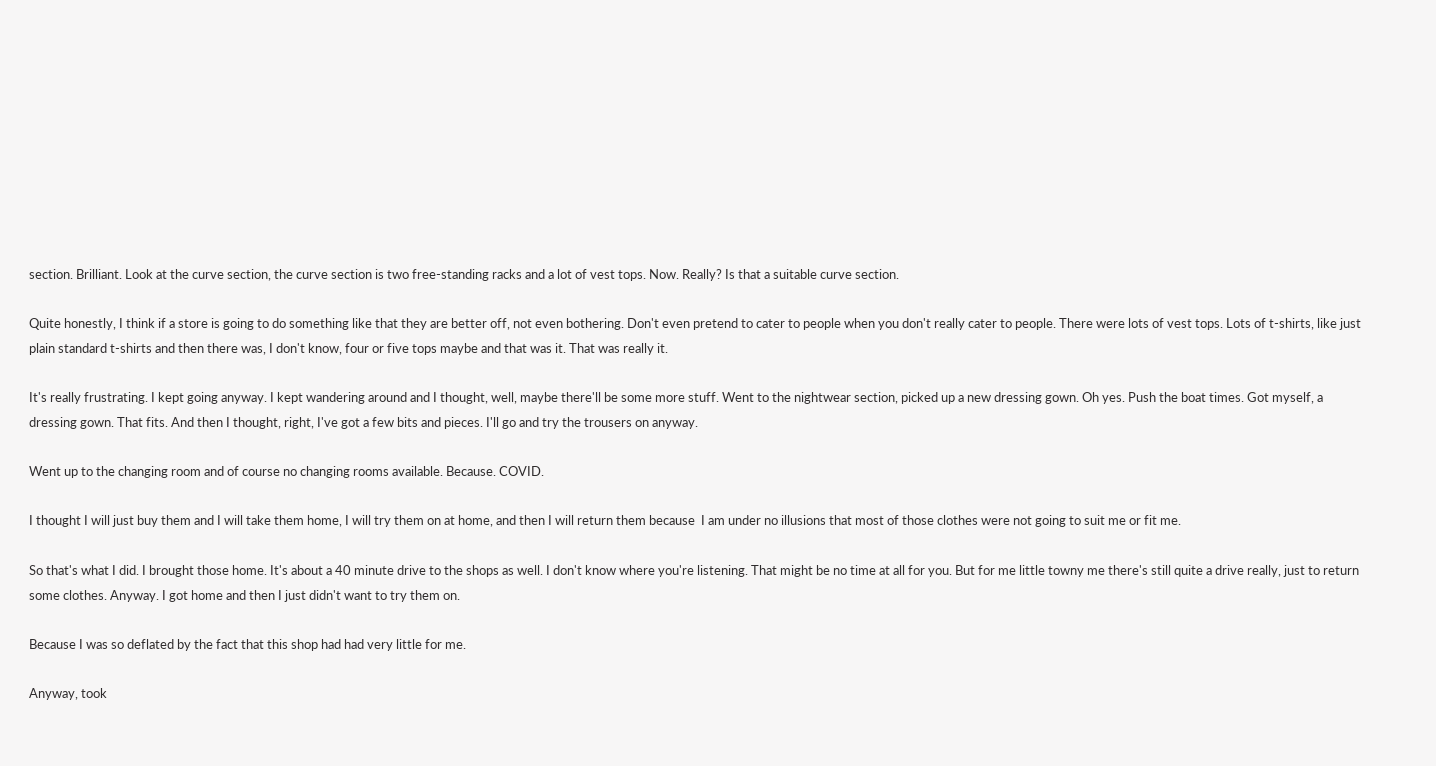section. Brilliant. Look at the curve section, the curve section is two free-standing racks and a lot of vest tops. Now. Really? Is that a suitable curve section.

Quite honestly, I think if a store is going to do something like that they are better off, not even bothering. Don't even pretend to cater to people when you don't really cater to people. There were lots of vest tops. Lots of t-shirts, like just plain standard t-shirts and then there was, I don't know, four or five tops maybe and that was it. That was really it.

It's really frustrating. I kept going anyway. I kept wandering around and I thought, well, maybe there'll be some more stuff. Went to the nightwear section, picked up a new dressing gown. Oh yes. Push the boat times. Got myself, a dressing gown. That fits. And then I thought, right, I've got a few bits and pieces. I'll go and try the trousers on anyway.

Went up to the changing room and of course no changing rooms available. Because. COVID.

I thought I will just buy them and I will take them home, I will try them on at home, and then I will return them because  I am under no illusions that most of those clothes were not going to suit me or fit me.

So that's what I did. I brought those home. It's about a 40 minute drive to the shops as well. I don't know where you're listening. That might be no time at all for you. But for me little towny me there's still quite a drive really, just to return some clothes. Anyway. I got home and then I just didn't want to try them on.

Because I was so deflated by the fact that this shop had had very little for me.

Anyway, took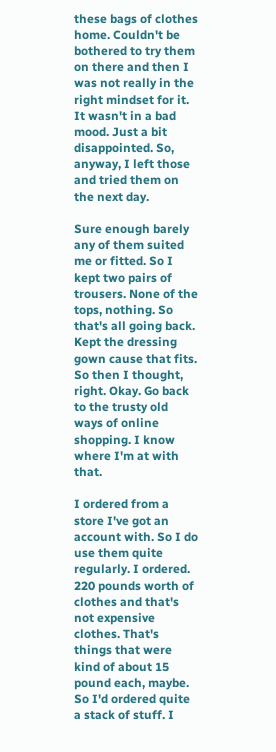these bags of clothes home. Couldn't be bothered to try them on there and then I was not really in the right mindset for it. It wasn't in a bad mood. Just a bit disappointed. So, anyway, I left those and tried them on the next day.

Sure enough barely any of them suited me or fitted. So I kept two pairs of trousers. None of the tops, nothing. So that's all going back. Kept the dressing gown cause that fits. So then I thought, right. Okay. Go back to the trusty old ways of online shopping. I know where I'm at with that.

I ordered from a store I've got an account with. So I do use them quite regularly. I ordered. 220 pounds worth of clothes and that's not expensive clothes. That's things that were kind of about 15 pound each, maybe. So I'd ordered quite a stack of stuff. I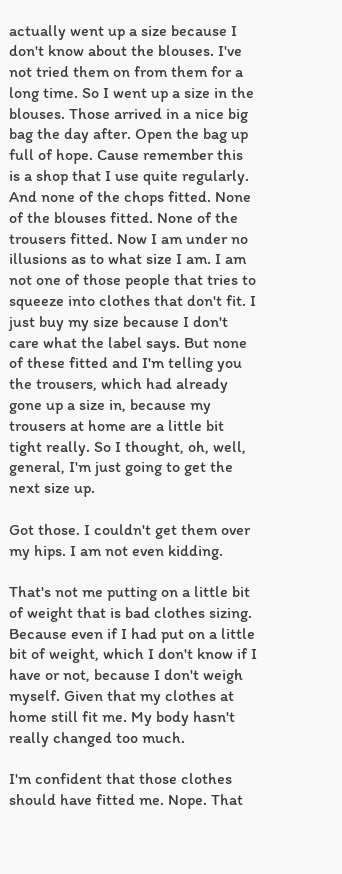actually went up a size because I don't know about the blouses. I've not tried them on from them for a long time. So I went up a size in the blouses. Those arrived in a nice big bag the day after. Open the bag up full of hope. Cause remember this is a shop that I use quite regularly. And none of the chops fitted. None of the blouses fitted. None of the trousers fitted. Now I am under no illusions as to what size I am. I am not one of those people that tries to squeeze into clothes that don't fit. I just buy my size because I don't care what the label says. But none of these fitted and I'm telling you the trousers, which had already gone up a size in, because my trousers at home are a little bit tight really. So I thought, oh, well, general, I'm just going to get the next size up.

Got those. I couldn't get them over my hips. I am not even kidding.

That's not me putting on a little bit of weight that is bad clothes sizing. Because even if I had put on a little bit of weight, which I don't know if I have or not, because I don't weigh myself. Given that my clothes at home still fit me. My body hasn't really changed too much.

I'm confident that those clothes should have fitted me. Nope. That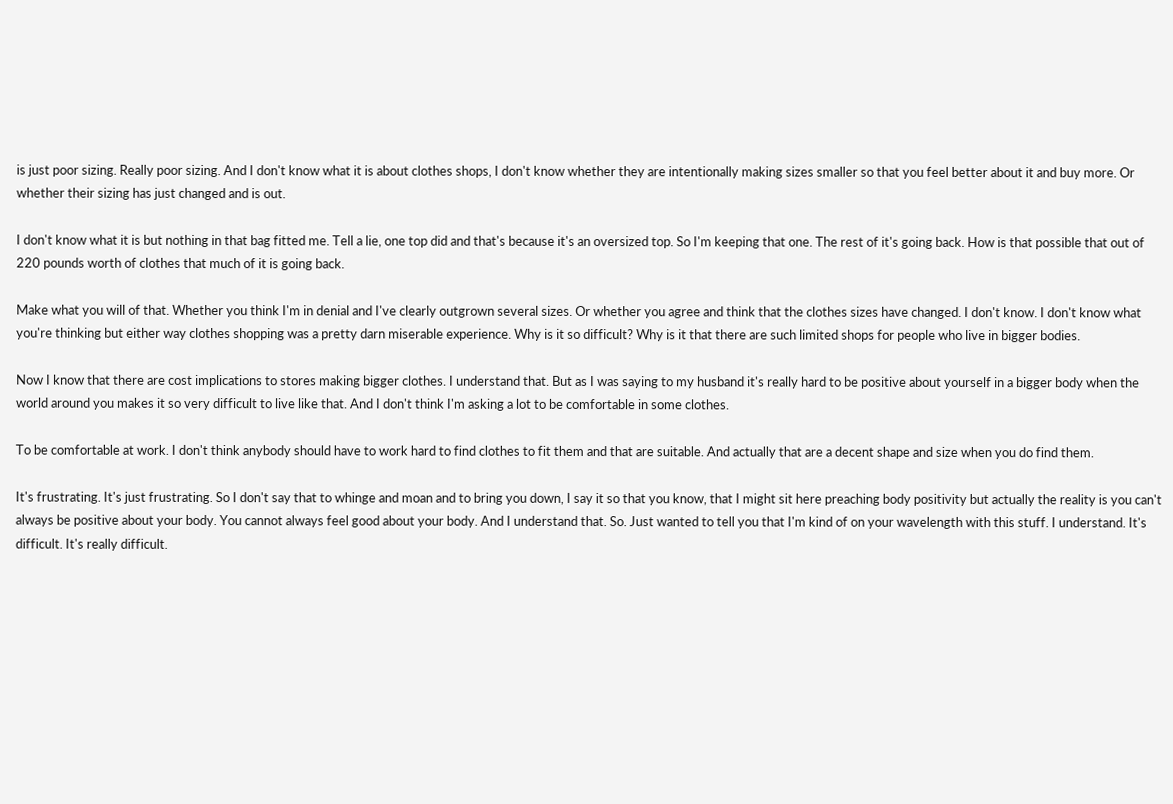is just poor sizing. Really poor sizing. And I don't know what it is about clothes shops, I don't know whether they are intentionally making sizes smaller so that you feel better about it and buy more. Or whether their sizing has just changed and is out.

I don't know what it is but nothing in that bag fitted me. Tell a lie, one top did and that's because it's an oversized top. So I'm keeping that one. The rest of it's going back. How is that possible that out of 220 pounds worth of clothes that much of it is going back.

Make what you will of that. Whether you think I'm in denial and I've clearly outgrown several sizes. Or whether you agree and think that the clothes sizes have changed. I don't know. I don't know what you're thinking but either way clothes shopping was a pretty darn miserable experience. Why is it so difficult? Why is it that there are such limited shops for people who live in bigger bodies.

Now I know that there are cost implications to stores making bigger clothes. I understand that. But as I was saying to my husband it's really hard to be positive about yourself in a bigger body when the world around you makes it so very difficult to live like that. And I don't think I'm asking a lot to be comfortable in some clothes.

To be comfortable at work. I don't think anybody should have to work hard to find clothes to fit them and that are suitable. And actually that are a decent shape and size when you do find them.

It's frustrating. It's just frustrating. So I don't say that to whinge and moan and to bring you down, I say it so that you know, that I might sit here preaching body positivity but actually the reality is you can't always be positive about your body. You cannot always feel good about your body. And I understand that. So. Just wanted to tell you that I'm kind of on your wavelength with this stuff. I understand. It's difficult. It's really difficult.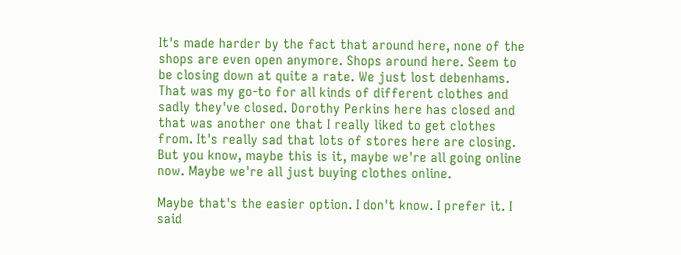It's made harder by the fact that around here, none of the shops are even open anymore. Shops around here. Seem to be closing down at quite a rate. We just lost debenhams. That was my go-to for all kinds of different clothes and sadly they've closed. Dorothy Perkins here has closed and that was another one that I really liked to get clothes from. It's really sad that lots of stores here are closing. But you know, maybe this is it, maybe we're all going online now. Maybe we're all just buying clothes online.

Maybe that's the easier option. I don't know. I prefer it. I said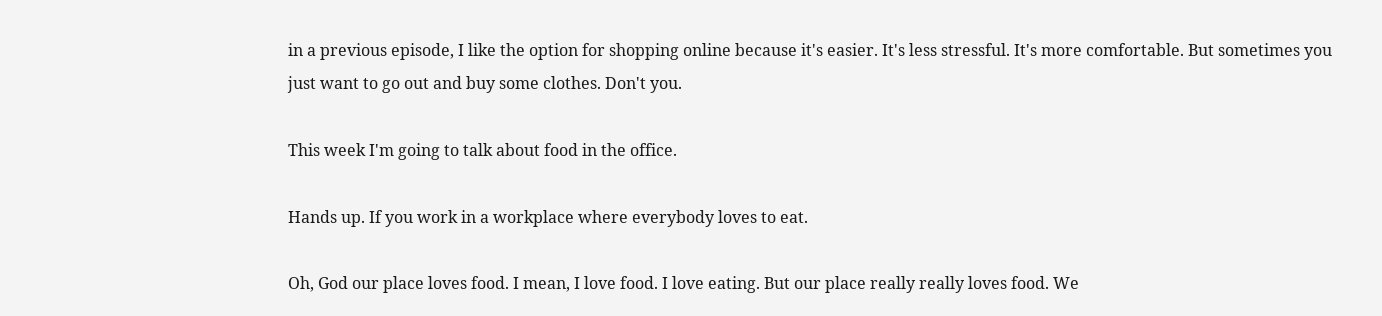in a previous episode, I like the option for shopping online because it's easier. It's less stressful. It's more comfortable. But sometimes you just want to go out and buy some clothes. Don't you.

This week I'm going to talk about food in the office.

Hands up. If you work in a workplace where everybody loves to eat.

Oh, God our place loves food. I mean, I love food. I love eating. But our place really really loves food. We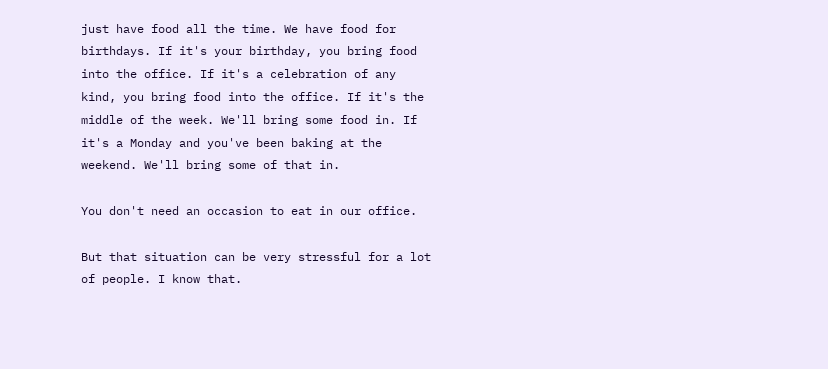just have food all the time. We have food for birthdays. If it's your birthday, you bring food into the office. If it's a celebration of any kind, you bring food into the office. If it's the middle of the week. We'll bring some food in. If it's a Monday and you've been baking at the weekend. We'll bring some of that in.

You don't need an occasion to eat in our office.

But that situation can be very stressful for a lot of people. I know that.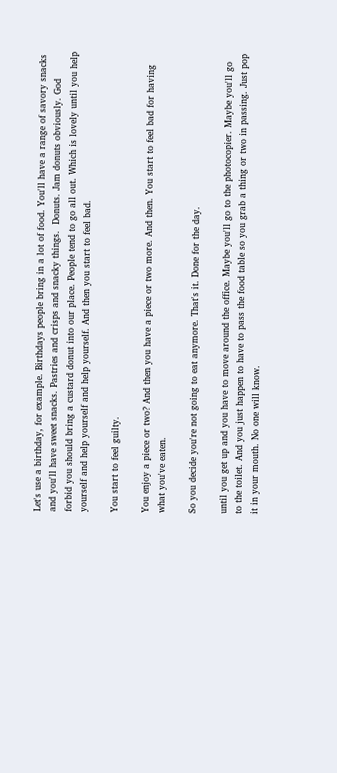Let's use a birthday, for example. Birthdays people bring in a lot of food. You'll have a range of savory snacks and you'll have sweet snacks. Pastries and crisps and snacky things.  Donuts. Jam donuts obviously. God forbid you should bring a custard donut into our place. People tend to go all out. Which is lovely until you help yourself and help yourself and help yourself. And then you start to feel bad.

You start to feel guilty.

You enjoy a piece or two? And then you have a piece or two more. And then. You start to feel bad for having what you've eaten.

So you decide you're not going to eat anymore. That's it. Done for the day.

until you get up and you have to move around the office. Maybe you'll go to the photocopier. Maybe you'll go to the toilet. And you just happen to have to pass the food table so you grab a thing or two in passing. Just pop it in your mouth. No one will know.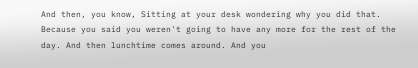And then, you know, Sitting at your desk wondering why you did that. Because you said you weren't going to have any more for the rest of the day. And then lunchtime comes around. And you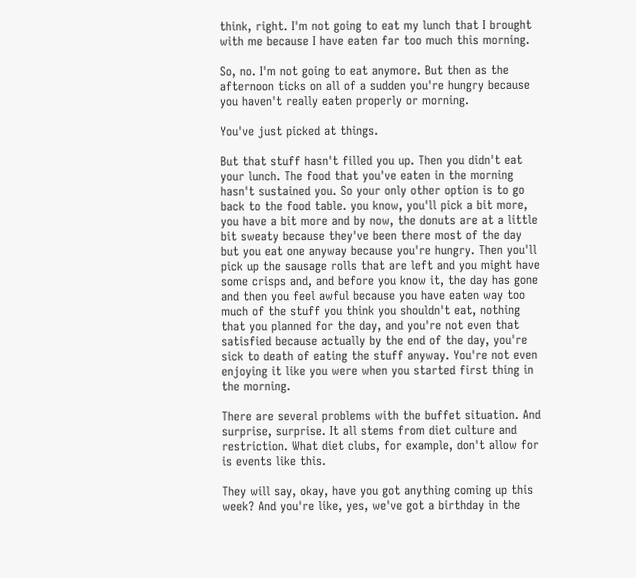think, right. I'm not going to eat my lunch that I brought with me because I have eaten far too much this morning.

So, no. I'm not going to eat anymore. But then as the afternoon ticks on all of a sudden you're hungry because you haven't really eaten properly or morning.

You've just picked at things.

But that stuff hasn't filled you up. Then you didn't eat your lunch. The food that you've eaten in the morning hasn't sustained you. So your only other option is to go back to the food table. you know, you'll pick a bit more, you have a bit more and by now, the donuts are at a little bit sweaty because they've been there most of the day but you eat one anyway because you're hungry. Then you'll pick up the sausage rolls that are left and you might have some crisps and, and before you know it, the day has gone and then you feel awful because you have eaten way too much of the stuff you think you shouldn't eat, nothing that you planned for the day, and you're not even that satisfied because actually by the end of the day, you're sick to death of eating the stuff anyway. You're not even enjoying it like you were when you started first thing in the morning.

There are several problems with the buffet situation. And surprise, surprise. It all stems from diet culture and restriction. What diet clubs, for example, don't allow for is events like this.

They will say, okay, have you got anything coming up this week? And you're like, yes, we've got a birthday in the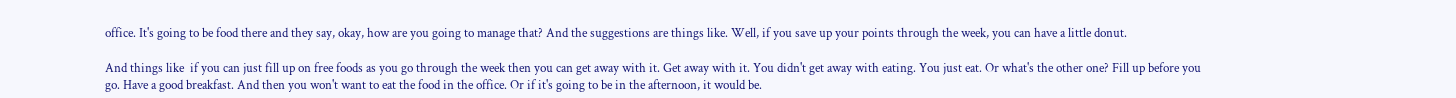office. It's going to be food there and they say, okay, how are you going to manage that? And the suggestions are things like. Well, if you save up your points through the week, you can have a little donut.

And things like  if you can just fill up on free foods as you go through the week then you can get away with it. Get away with it. You didn't get away with eating. You just eat. Or what's the other one? Fill up before you go. Have a good breakfast. And then you won't want to eat the food in the office. Or if it's going to be in the afternoon, it would be.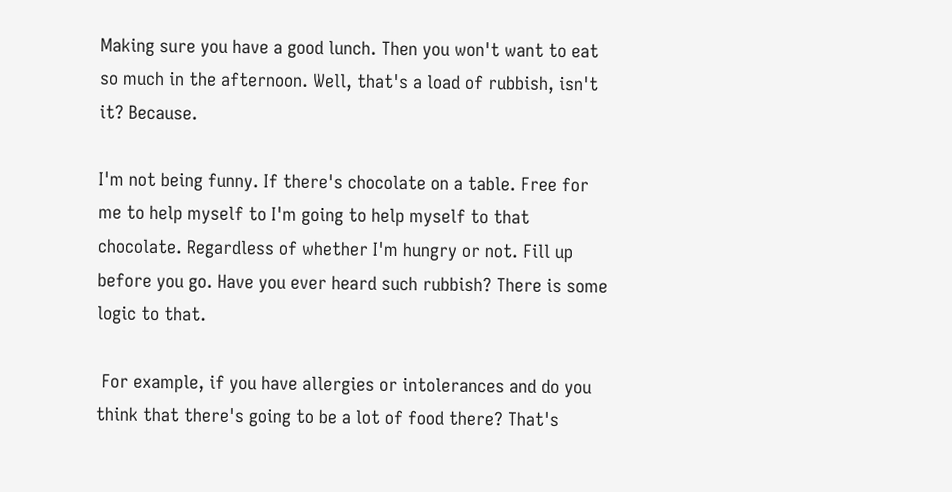Making sure you have a good lunch. Then you won't want to eat so much in the afternoon. Well, that's a load of rubbish, isn't it? Because.

I'm not being funny. If there's chocolate on a table. Free for me to help myself to I'm going to help myself to that chocolate. Regardless of whether I'm hungry or not. Fill up before you go. Have you ever heard such rubbish? There is some logic to that.

 For example, if you have allergies or intolerances and do you think that there's going to be a lot of food there? That's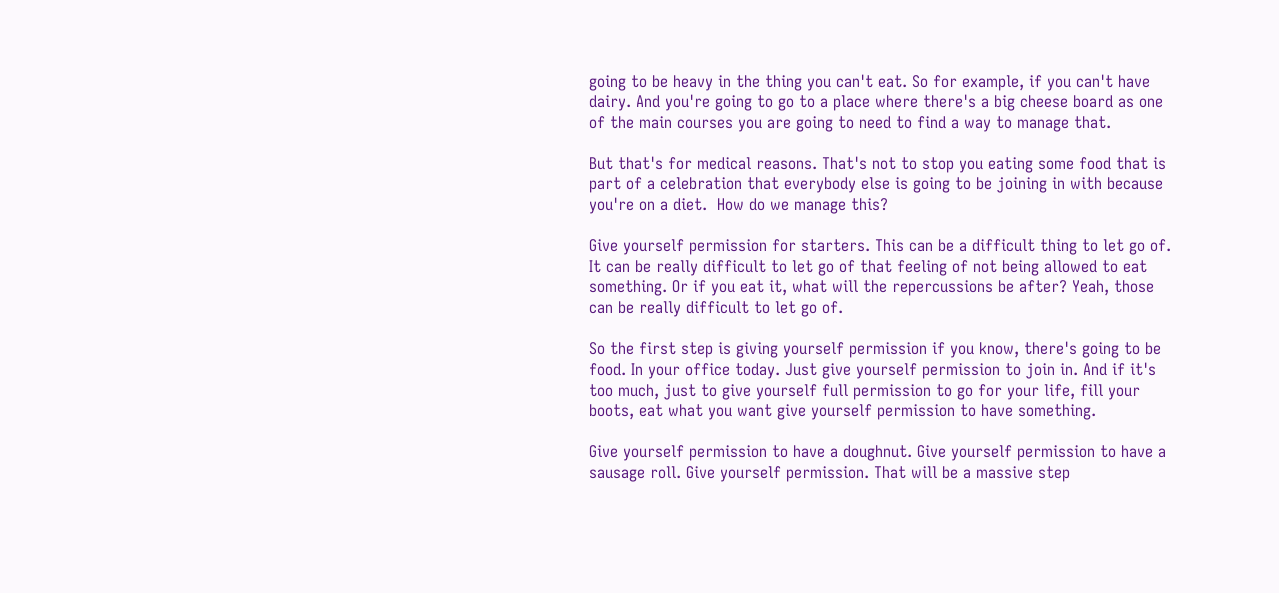going to be heavy in the thing you can't eat. So for example, if you can't have dairy. And you're going to go to a place where there's a big cheese board as one of the main courses you are going to need to find a way to manage that.

But that's for medical reasons. That's not to stop you eating some food that is part of a celebration that everybody else is going to be joining in with because you're on a diet.  How do we manage this?

Give yourself permission for starters. This can be a difficult thing to let go of. It can be really difficult to let go of that feeling of not being allowed to eat something. Or if you eat it, what will the repercussions be after? Yeah, those can be really difficult to let go of.

So the first step is giving yourself permission if you know, there's going to be food. In your office today. Just give yourself permission to join in. And if it's too much, just to give yourself full permission to go for your life, fill your boots, eat what you want give yourself permission to have something.

Give yourself permission to have a doughnut. Give yourself permission to have a sausage roll. Give yourself permission. That will be a massive step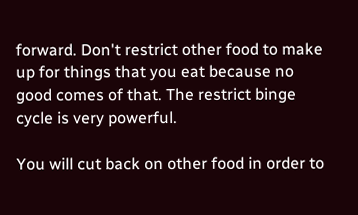forward. Don't restrict other food to make up for things that you eat because no good comes of that. The restrict binge cycle is very powerful.

You will cut back on other food in order to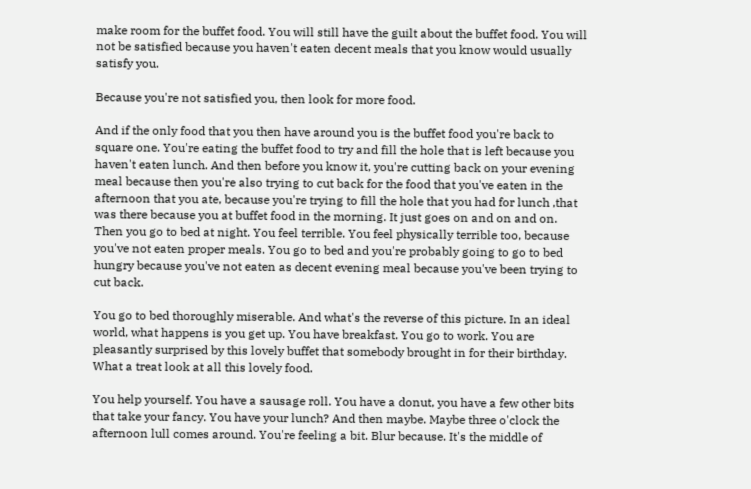make room for the buffet food. You will still have the guilt about the buffet food. You will not be satisfied because you haven't eaten decent meals that you know would usually satisfy you.

Because you're not satisfied you, then look for more food.

And if the only food that you then have around you is the buffet food you're back to square one. You're eating the buffet food to try and fill the hole that is left because you haven't eaten lunch. And then before you know it, you're cutting back on your evening meal because then you're also trying to cut back for the food that you've eaten in the afternoon that you ate, because you're trying to fill the hole that you had for lunch ,that was there because you at buffet food in the morning. It just goes on and on and on. Then you go to bed at night. You feel terrible. You feel physically terrible too, because you've not eaten proper meals. You go to bed and you're probably going to go to bed hungry because you've not eaten as decent evening meal because you've been trying to cut back.

You go to bed thoroughly miserable. And what's the reverse of this picture. In an ideal world, what happens is you get up. You have breakfast. You go to work. You are pleasantly surprised by this lovely buffet that somebody brought in for their birthday. What a treat look at all this lovely food.

You help yourself. You have a sausage roll. You have a donut, you have a few other bits that take your fancy. You have your lunch? And then maybe. Maybe three o'clock the afternoon lull comes around. You're feeling a bit. Blur because. It's the middle of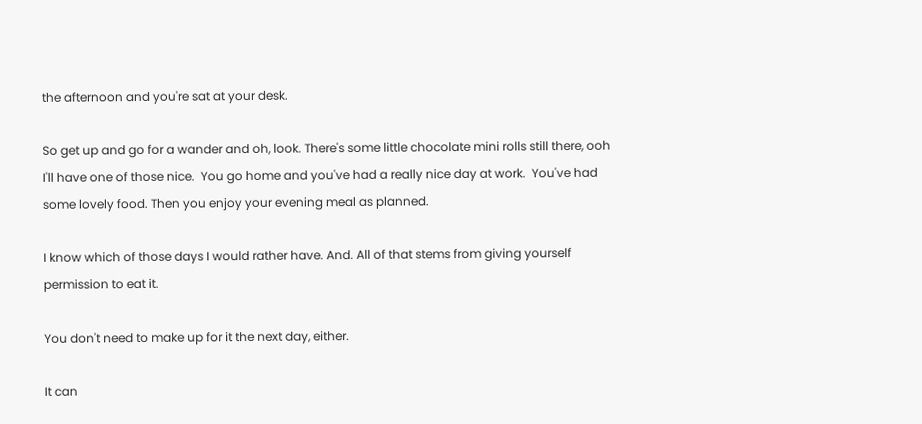the afternoon and you're sat at your desk.

So get up and go for a wander and oh, look. There's some little chocolate mini rolls still there, ooh I'll have one of those nice.  You go home and you've had a really nice day at work.  You've had some lovely food. Then you enjoy your evening meal as planned.

I know which of those days I would rather have. And. All of that stems from giving yourself permission to eat it.

You don't need to make up for it the next day, either.

It can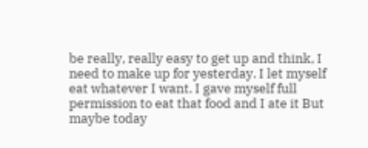be really, really easy to get up and think, I need to make up for yesterday. I let myself eat whatever I want. I gave myself full permission to eat that food and I ate it But maybe today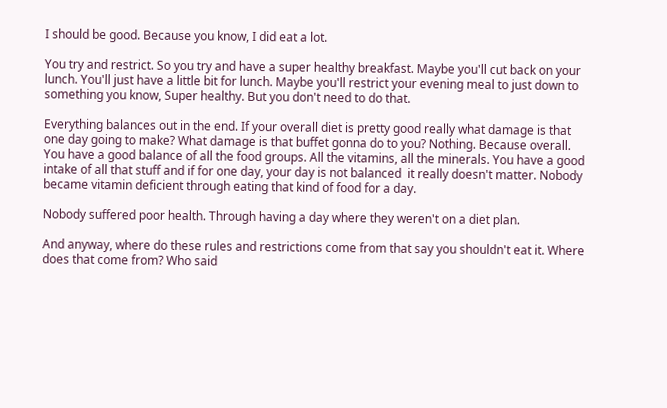I should be good. Because you know, I did eat a lot.

You try and restrict. So you try and have a super healthy breakfast. Maybe you'll cut back on your lunch. You'll just have a little bit for lunch. Maybe you'll restrict your evening meal to just down to something you know, Super healthy. But you don't need to do that.

Everything balances out in the end. If your overall diet is pretty good really what damage is that one day going to make? What damage is that buffet gonna do to you? Nothing. Because overall. You have a good balance of all the food groups. All the vitamins, all the minerals. You have a good intake of all that stuff and if for one day, your day is not balanced  it really doesn't matter. Nobody became vitamin deficient through eating that kind of food for a day.

Nobody suffered poor health. Through having a day where they weren't on a diet plan.

And anyway, where do these rules and restrictions come from that say you shouldn't eat it. Where does that come from? Who said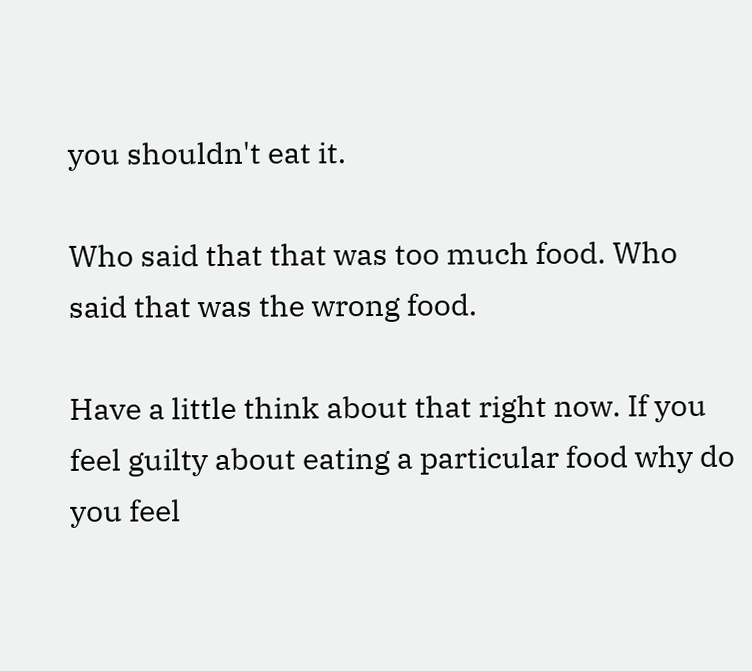you shouldn't eat it.

Who said that that was too much food. Who said that was the wrong food.

Have a little think about that right now. If you feel guilty about eating a particular food why do you feel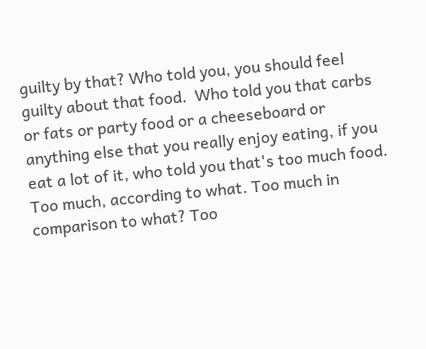guilty by that? Who told you, you should feel guilty about that food.  Who told you that carbs or fats or party food or a cheeseboard or anything else that you really enjoy eating, if you eat a lot of it, who told you that's too much food. Too much, according to what. Too much in comparison to what? Too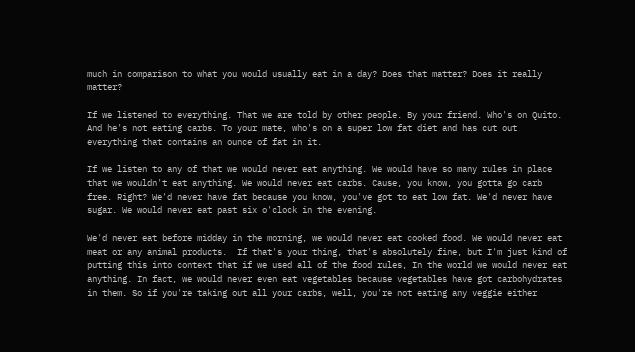much in comparison to what you would usually eat in a day? Does that matter? Does it really matter?

If we listened to everything. That we are told by other people. By your friend. Who's on Quito. And he's not eating carbs. To your mate, who's on a super low fat diet and has cut out everything that contains an ounce of fat in it.

If we listen to any of that we would never eat anything. We would have so many rules in place that we wouldn't eat anything. We would never eat carbs. Cause, you know, you gotta go carb free. Right? We'd never have fat because you know, you've got to eat low fat. We'd never have sugar. We would never eat past six o'clock in the evening.

We'd never eat before midday in the morning, we would never eat cooked food. We would never eat meat or any animal products.  If that's your thing, that's absolutely fine, but I'm just kind of putting this into context that if we used all of the food rules, In the world we would never eat anything. In fact, we would never even eat vegetables because vegetables have got carbohydrates in them. So if you're taking out all your carbs, well, you're not eating any veggie either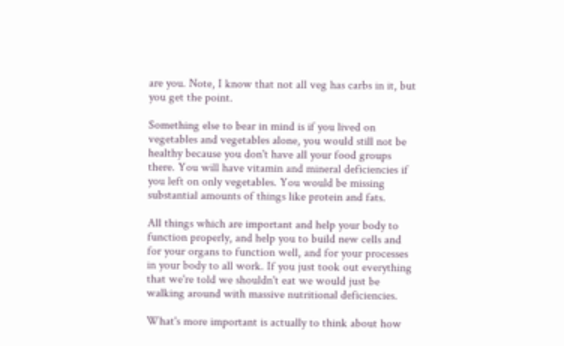are you. Note, I know that not all veg has carbs in it, but you get the point.

Something else to bear in mind is if you lived on vegetables and vegetables alone, you would still not be healthy because you don't have all your food groups there. You will have vitamin and mineral deficiencies if you left on only vegetables. You would be missing substantial amounts of things like protein and fats.

All things which are important and help your body to function properly, and help you to build new cells and for your organs to function well, and for your processes in your body to all work. If you just took out everything that we're told we shouldn't eat we would just be walking around with massive nutritional deficiencies.

What's more important is actually to think about how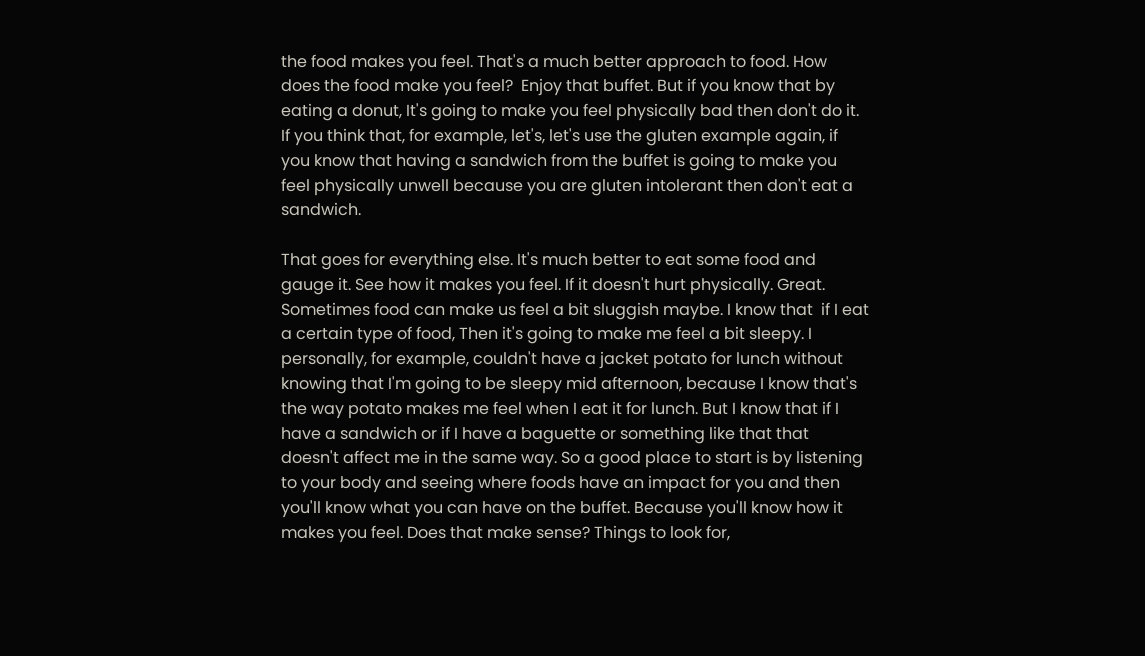the food makes you feel. That's a much better approach to food. How does the food make you feel?  Enjoy that buffet. But if you know that by eating a donut, It's going to make you feel physically bad then don't do it. If you think that, for example, let's, let's use the gluten example again, if you know that having a sandwich from the buffet is going to make you feel physically unwell because you are gluten intolerant then don't eat a sandwich.

That goes for everything else. It's much better to eat some food and gauge it. See how it makes you feel. If it doesn't hurt physically. Great. Sometimes food can make us feel a bit sluggish maybe. I know that  if I eat a certain type of food, Then it's going to make me feel a bit sleepy. I personally, for example, couldn't have a jacket potato for lunch without knowing that I'm going to be sleepy mid afternoon, because I know that's the way potato makes me feel when I eat it for lunch. But I know that if I have a sandwich or if I have a baguette or something like that that doesn't affect me in the same way. So a good place to start is by listening to your body and seeing where foods have an impact for you and then you'll know what you can have on the buffet. Because you'll know how it makes you feel. Does that make sense? Things to look for,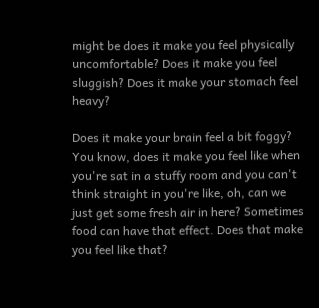might be does it make you feel physically uncomfortable? Does it make you feel sluggish? Does it make your stomach feel heavy?

Does it make your brain feel a bit foggy? You know, does it make you feel like when you're sat in a stuffy room and you can't think straight in you're like, oh, can we just get some fresh air in here? Sometimes food can have that effect. Does that make you feel like that?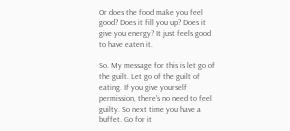Or does the food make you feel good? Does it fill you up? Does it give you energy? It just feels good to have eaten it.

So. My message for this is let go of the guilt. Let go of the guilt of eating. If you give yourself permission, there's no need to feel guilty. So next time you have a buffet. Go for it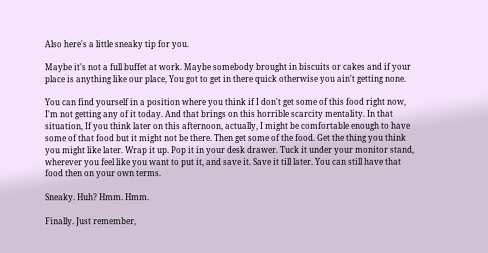Also here's a little sneaky tip for you.

Maybe it's not a full buffet at work. Maybe somebody brought in biscuits or cakes and if your place is anything like our place, You got to get in there quick otherwise you ain't getting none.

You can find yourself in a position where you think if I don't get some of this food right now, I'm not getting any of it today. And that brings on this horrible scarcity mentality. In that situation, If you think later on this afternoon, actually, I might be comfortable enough to have some of that food but it might not be there. Then get some of the food. Get the thing you think you might like later. Wrap it up. Pop it in your desk drawer. Tuck it under your monitor stand, wherever you feel like you want to put it, and save it. Save it till later. You can still have that food then on your own terms.

Sneaky. Huh? Hmm. Hmm.

Finally. Just remember,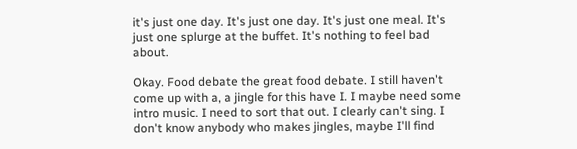it's just one day. It's just one day. It's just one meal. It's just one splurge at the buffet. It's nothing to feel bad about.

Okay. Food debate the great food debate. I still haven't come up with a, a jingle for this have I. I maybe need some intro music. I need to sort that out. I clearly can't sing. I don't know anybody who makes jingles, maybe I'll find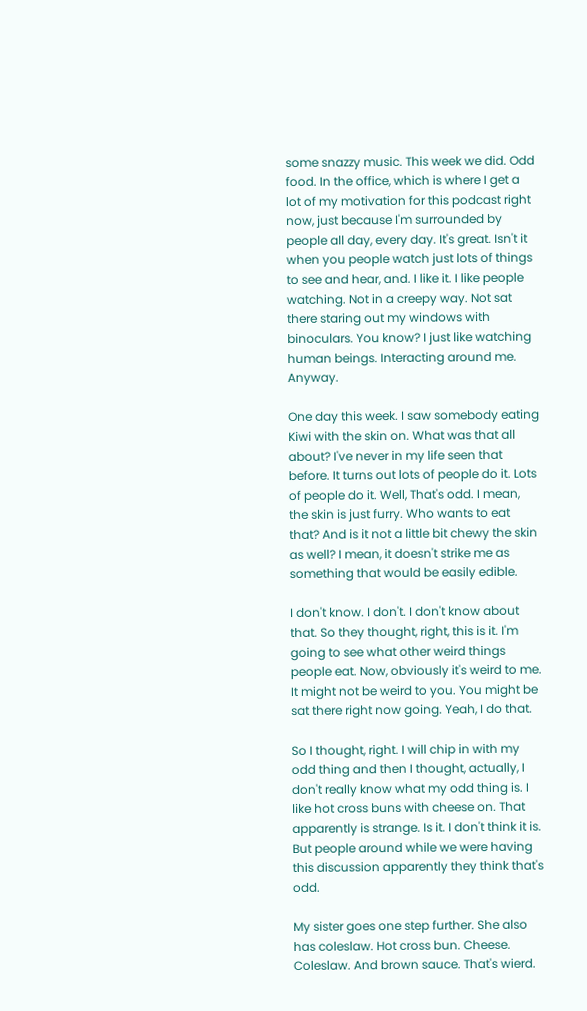some snazzy music. This week we did. Odd food. In the office, which is where I get a lot of my motivation for this podcast right now, just because I'm surrounded by people all day, every day. It's great. Isn't it when you people watch just lots of things to see and hear, and. I like it. I like people watching. Not in a creepy way. Not sat there staring out my windows with binoculars. You know? I just like watching human beings. Interacting around me. Anyway.

One day this week. I saw somebody eating Kiwi with the skin on. What was that all about? I've never in my life seen that before. It turns out lots of people do it. Lots of people do it. Well, That's odd. I mean, the skin is just furry. Who wants to eat that? And is it not a little bit chewy the skin as well? I mean, it doesn't strike me as something that would be easily edible.

I don't know. I don't. I don't know about that. So they thought, right, this is it. I'm going to see what other weird things people eat. Now, obviously it's weird to me. It might not be weird to you. You might be sat there right now going. Yeah, I do that.

So I thought, right. I will chip in with my odd thing and then I thought, actually, I don't really know what my odd thing is. I like hot cross buns with cheese on. That apparently is strange. Is it. I don't think it is. But people around while we were having this discussion apparently they think that's odd.

My sister goes one step further. She also has coleslaw. Hot cross bun. Cheese. Coleslaw. And brown sauce. That's wierd.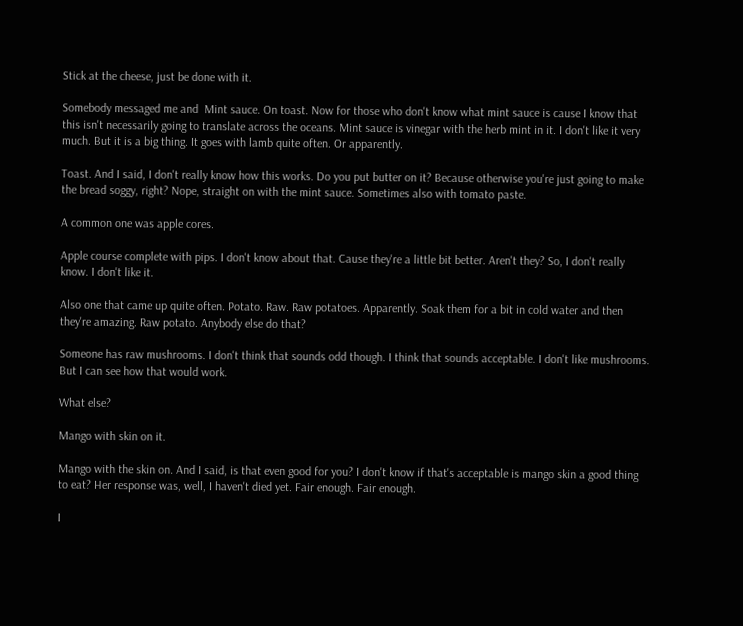Stick at the cheese, just be done with it.

Somebody messaged me and  Mint sauce. On toast. Now for those who don't know what mint sauce is cause I know that this isn't necessarily going to translate across the oceans. Mint sauce is vinegar with the herb mint in it. I don't like it very much. But it is a big thing. It goes with lamb quite often. Or apparently.

Toast. And I said, I don't really know how this works. Do you put butter on it? Because otherwise you're just going to make the bread soggy, right? Nope, straight on with the mint sauce. Sometimes also with tomato paste.

A common one was apple cores.

Apple course complete with pips. I don't know about that. Cause they're a little bit better. Aren't they? So, I don't really know. I don't like it.

Also one that came up quite often. Potato. Raw. Raw potatoes. Apparently. Soak them for a bit in cold water and then they're amazing. Raw potato. Anybody else do that?

Someone has raw mushrooms. I don't think that sounds odd though. I think that sounds acceptable. I don't like mushrooms. But I can see how that would work.

What else?

Mango with skin on it.

Mango with the skin on. And I said, is that even good for you? I don't know if that's acceptable is mango skin a good thing to eat? Her response was, well, I haven't died yet. Fair enough. Fair enough.

I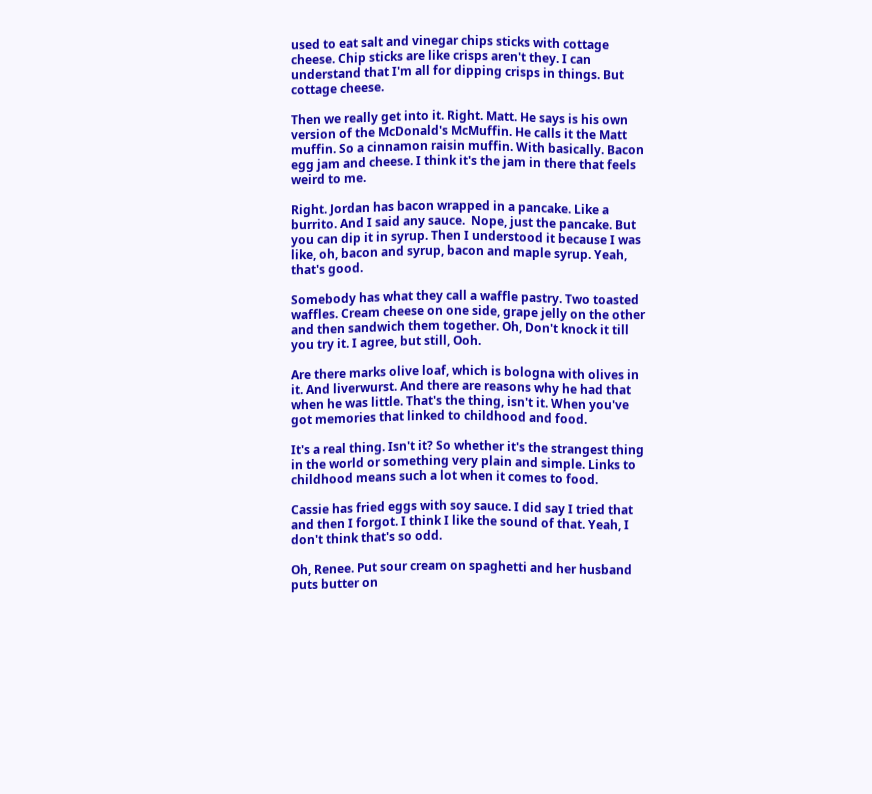used to eat salt and vinegar chips sticks with cottage cheese. Chip sticks are like crisps aren't they. I can understand that I'm all for dipping crisps in things. But cottage cheese.

Then we really get into it. Right. Matt. He says is his own version of the McDonald's McMuffin. He calls it the Matt muffin. So a cinnamon raisin muffin. With basically. Bacon egg jam and cheese. I think it's the jam in there that feels weird to me.

Right. Jordan has bacon wrapped in a pancake. Like a burrito. And I said any sauce.  Nope, just the pancake. But you can dip it in syrup. Then I understood it because I was like, oh, bacon and syrup, bacon and maple syrup. Yeah, that's good.

Somebody has what they call a waffle pastry. Two toasted waffles. Cream cheese on one side, grape jelly on the other and then sandwich them together. Oh, Don't knock it till you try it. I agree, but still, Ooh.

Are there marks olive loaf, which is bologna with olives in it. And liverwurst. And there are reasons why he had that when he was little. That's the thing, isn't it. When you've got memories that linked to childhood and food.

It's a real thing. Isn't it? So whether it's the strangest thing in the world or something very plain and simple. Links to childhood means such a lot when it comes to food.

Cassie has fried eggs with soy sauce. I did say I tried that and then I forgot. I think I like the sound of that. Yeah, I don't think that's so odd.

Oh, Renee. Put sour cream on spaghetti and her husband puts butter on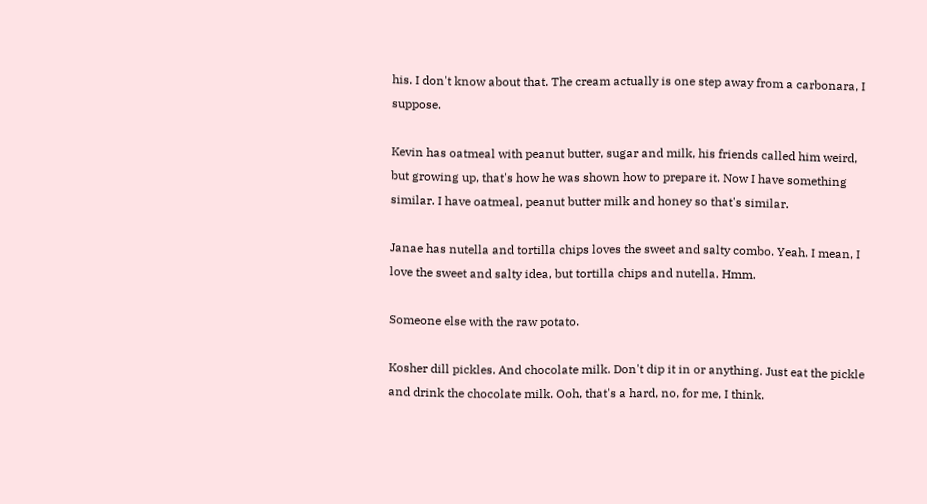his. I don't know about that. The cream actually is one step away from a carbonara, I suppose.

Kevin has oatmeal with peanut butter, sugar and milk, his friends called him weird, but growing up, that's how he was shown how to prepare it. Now I have something similar. I have oatmeal, peanut butter milk and honey so that's similar.

Janae has nutella and tortilla chips loves the sweet and salty combo. Yeah. I mean, I love the sweet and salty idea, but tortilla chips and nutella. Hmm.

Someone else with the raw potato.

Kosher dill pickles. And chocolate milk. Don't dip it in or anything. Just eat the pickle and drink the chocolate milk. Ooh, that's a hard, no, for me, I think.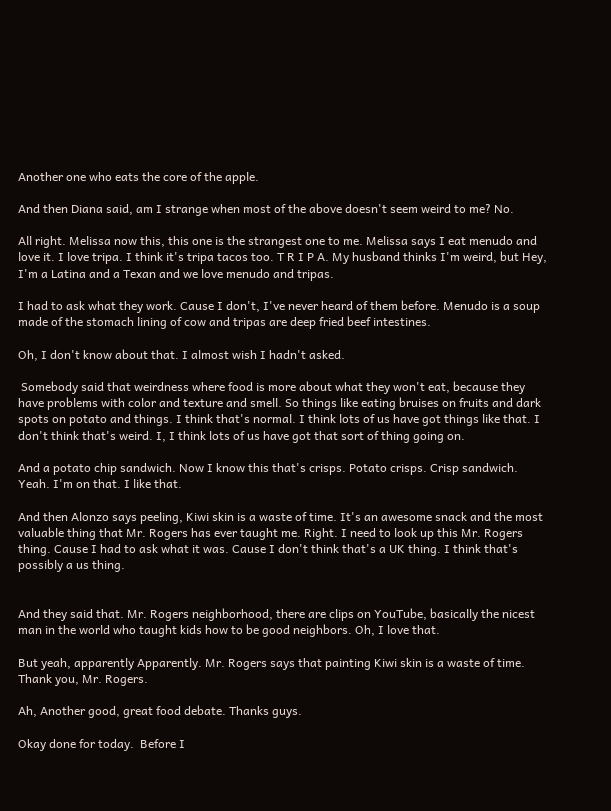Another one who eats the core of the apple.

And then Diana said, am I strange when most of the above doesn't seem weird to me? No.

All right. Melissa now this, this one is the strangest one to me. Melissa says I eat menudo and love it. I love tripa. I think it's tripa tacos too. T R I P A. My husband thinks I'm weird, but Hey, I'm a Latina and a Texan and we love menudo and tripas.

I had to ask what they work. Cause I don't, I've never heard of them before. Menudo is a soup made of the stomach lining of cow and tripas are deep fried beef intestines.

Oh, I don't know about that. I almost wish I hadn't asked.

 Somebody said that weirdness where food is more about what they won't eat, because they have problems with color and texture and smell. So things like eating bruises on fruits and dark spots on potato and things. I think that's normal. I think lots of us have got things like that. I don't think that's weird. I, I think lots of us have got that sort of thing going on.

And a potato chip sandwich. Now I know this that's crisps. Potato crisps. Crisp sandwich. Yeah. I'm on that. I like that.

And then Alonzo says peeling, Kiwi skin is a waste of time. It's an awesome snack and the most valuable thing that Mr. Rogers has ever taught me. Right. I need to look up this Mr. Rogers thing. Cause I had to ask what it was. Cause I don't think that's a UK thing. I think that's possibly a us thing.


And they said that. Mr. Rogers neighborhood, there are clips on YouTube, basically the nicest man in the world who taught kids how to be good neighbors. Oh, I love that.

But yeah, apparently Apparently. Mr. Rogers says that painting Kiwi skin is a waste of time. Thank you, Mr. Rogers.

Ah, Another good, great food debate. Thanks guys.

Okay done for today.  Before I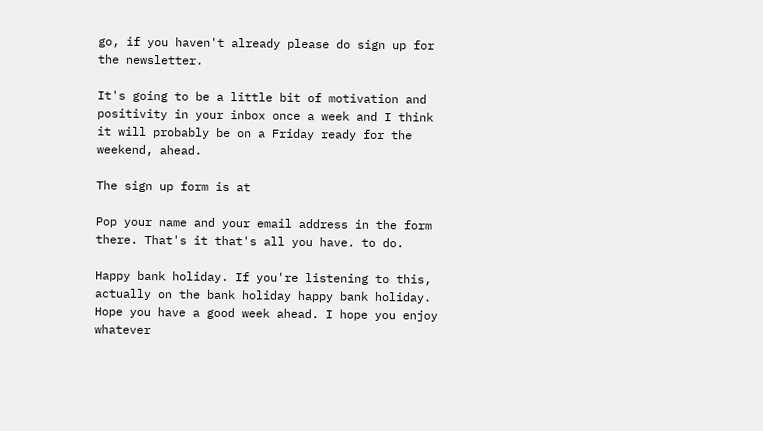go, if you haven't already please do sign up for the newsletter.

It's going to be a little bit of motivation and positivity in your inbox once a week and I think it will probably be on a Friday ready for the weekend, ahead.

The sign up form is at

Pop your name and your email address in the form there. That's it that's all you have. to do.

Happy bank holiday. If you're listening to this, actually on the bank holiday happy bank holiday. Hope you have a good week ahead. I hope you enjoy whatever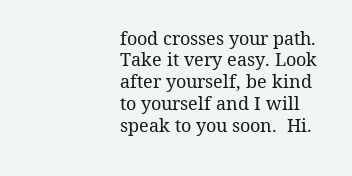food crosses your path. Take it very easy. Look after yourself, be kind to yourself and I will speak to you soon.  Hi.